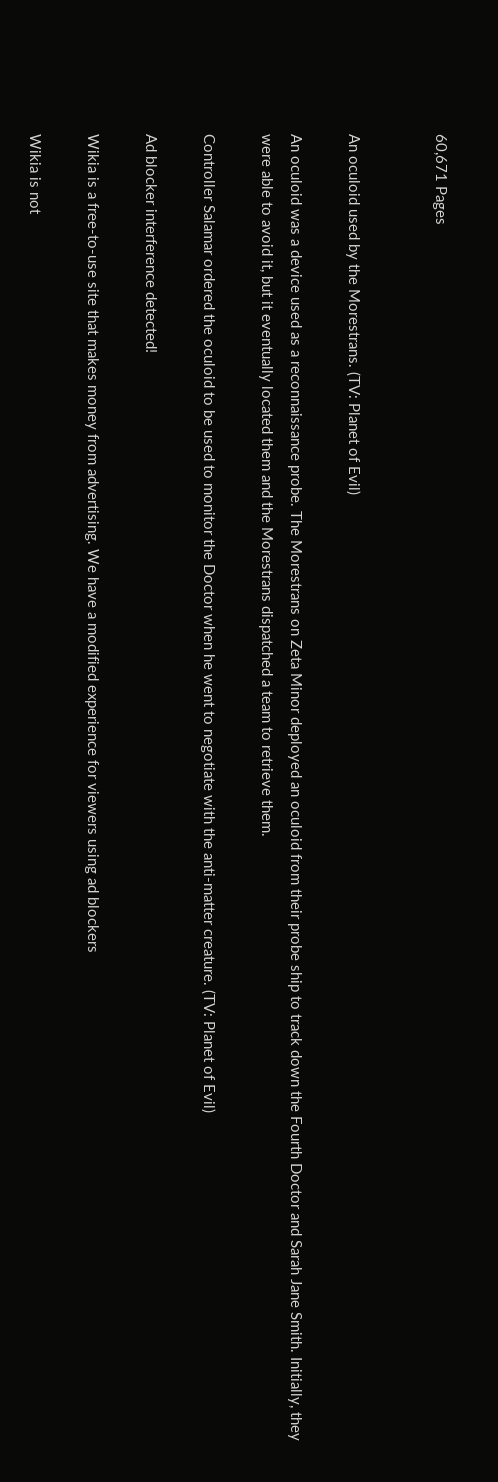60,671 Pages


An oculoid used by the Morestrans. (TV: Planet of Evil)

An oculoid was a device used as a reconnaissance probe. The Morestrans on Zeta Minor deployed an oculoid from their probe ship to track down the Fourth Doctor and Sarah Jane Smith. Initially, they were able to avoid it, but it eventually located them and the Morestrans dispatched a team to retrieve them.

Controller Salamar ordered the oculoid to be used to monitor the Doctor when he went to negotiate with the anti-matter creature. (TV: Planet of Evil)

Ad blocker interference detected!

Wikia is a free-to-use site that makes money from advertising. We have a modified experience for viewers using ad blockers

Wikia is not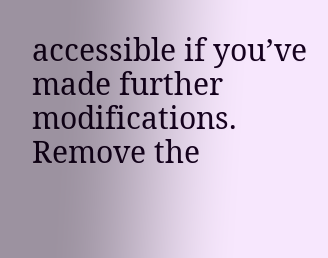accessible if you’ve made further modifications. Remove the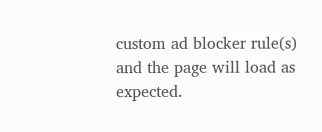custom ad blocker rule(s) and the page will load as expected.